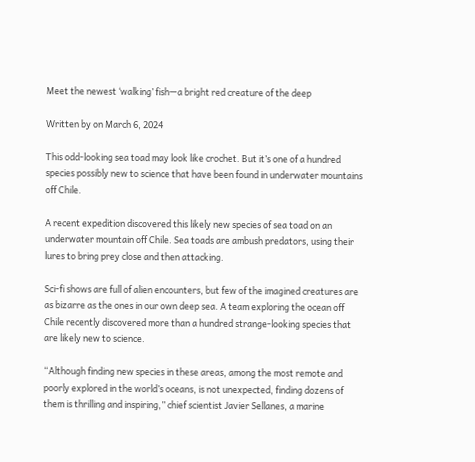Meet the newest ‘walking’ fish—a bright red creature of the deep

Written by on March 6, 2024

This odd-looking sea toad may look like crochet. But it’s one of a hundred species possibly new to science that have been found in underwater mountains off Chile.

A recent expedition discovered this likely new species of sea toad on an underwater mountain off Chile. Sea toads are ambush predators, using their lures to bring prey close and then attacking.

Sci-fi shows are full of alien encounters, but few of the imagined creatures are as bizarre as the ones in our own deep sea. A team exploring the ocean off Chile recently discovered more than a hundred strange-looking species that are likely new to science.

“Although finding new species in these areas, among the most remote and poorly explored in the world’s oceans, is not unexpected, finding dozens of them is thrilling and inspiring,” chief scientist Javier Sellanes, a marine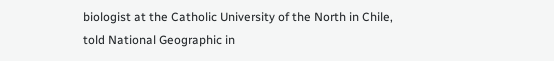biologist at the Catholic University of the North in Chile, told National Geographic in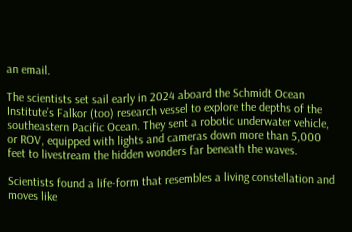an email.

The scientists set sail early in 2024 aboard the Schmidt Ocean Institute’s Falkor (too) research vessel to explore the depths of the southeastern Pacific Ocean. They sent a robotic underwater vehicle, or ROV, equipped with lights and cameras down more than 5,000 feet to livestream the hidden wonders far beneath the waves.

Scientists found a life-form that resembles a living constellation and moves like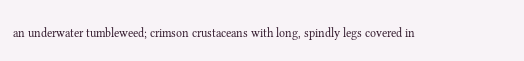an underwater tumbleweed; crimson crustaceans with long, spindly legs covered in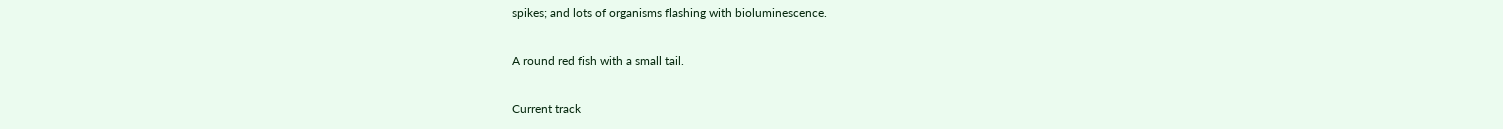spikes; and lots of organisms flashing with bioluminescence.

A round red fish with a small tail.

Current track